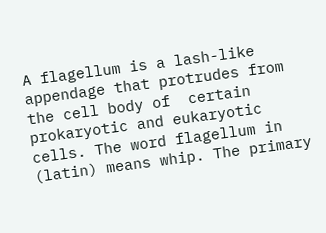A flagellum is a lash-like appendage that protrudes from the cell body of  certain prokaryotic and eukaryotic cells. The word flagellum in (latin) means whip. The primary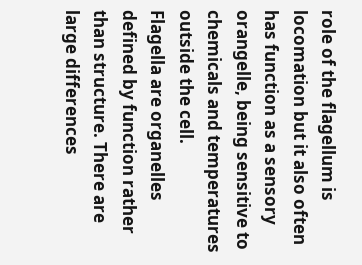role of the flagellum is locomation but it also often has function as a sensory orangelle, being sensitive to chemicals and temperatures outside the cell.
Flagella are organelles defined by function rather than structure. There are large differences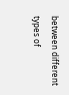between different types of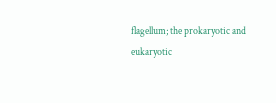flagellum; the prokaryotic and eukaryotic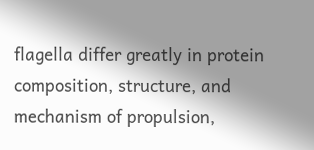flagella differ greatly in protein composition, structure, and mechanism of propulsion,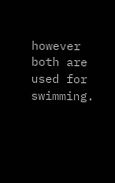however both are used for swimming.